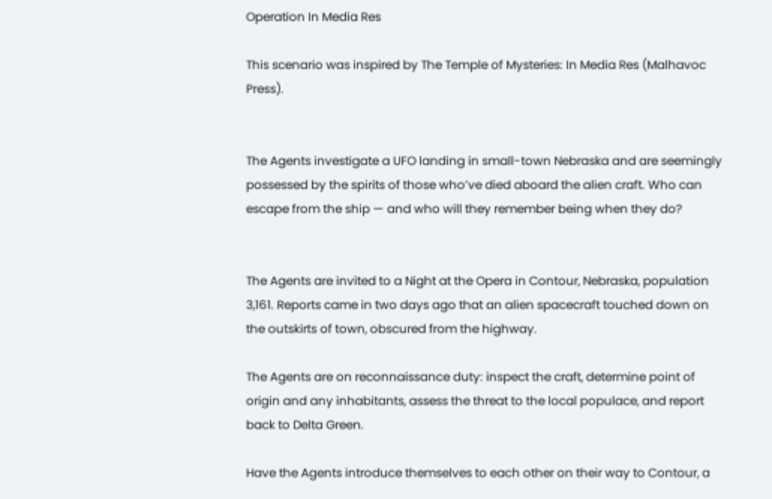Operation In Media Res

This scenario was inspired by The Temple of Mysteries: In Media Res (Malhavoc Press).


The Agents investigate a UFO landing in small-town Nebraska and are seemingly possessed by the spirits of those who’ve died aboard the alien craft. Who can escape from the ship — and who will they remember being when they do?


The Agents are invited to a Night at the Opera in Contour, Nebraska, population 3,161. Reports came in two days ago that an alien spacecraft touched down on the outskirts of town, obscured from the highway.

The Agents are on reconnaissance duty: inspect the craft, determine point of origin and any inhabitants, assess the threat to the local populace, and report back to Delta Green.

Have the Agents introduce themselves to each other on their way to Contour, a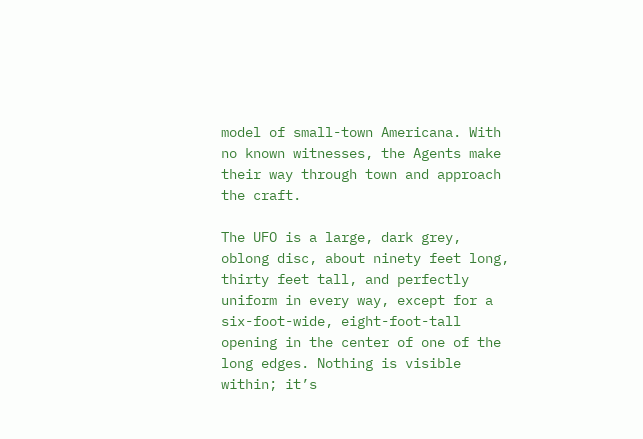model of small-town Americana. With no known witnesses, the Agents make their way through town and approach the craft.

The UFO is a large, dark grey, oblong disc, about ninety feet long, thirty feet tall, and perfectly uniform in every way, except for a six-foot-wide, eight-foot-tall opening in the center of one of the long edges. Nothing is visible within; it’s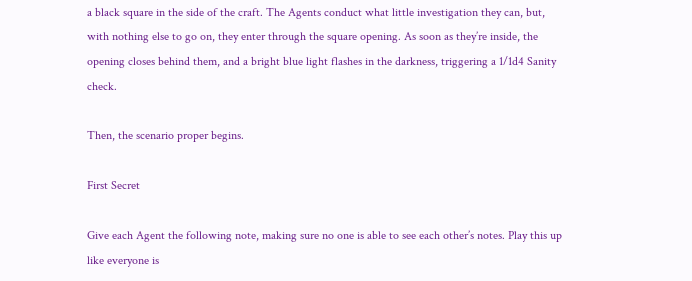a black square in the side of the craft. The Agents conduct what little investigation they can, but, with nothing else to go on, they enter through the square opening. As soon as they’re inside, the opening closes behind them, and a bright blue light flashes in the darkness, triggering a 1/1d4 Sanity check.

Then, the scenario proper begins.

First Secret

Give each Agent the following note, making sure no one is able to see each other’s notes. Play this up like everyone is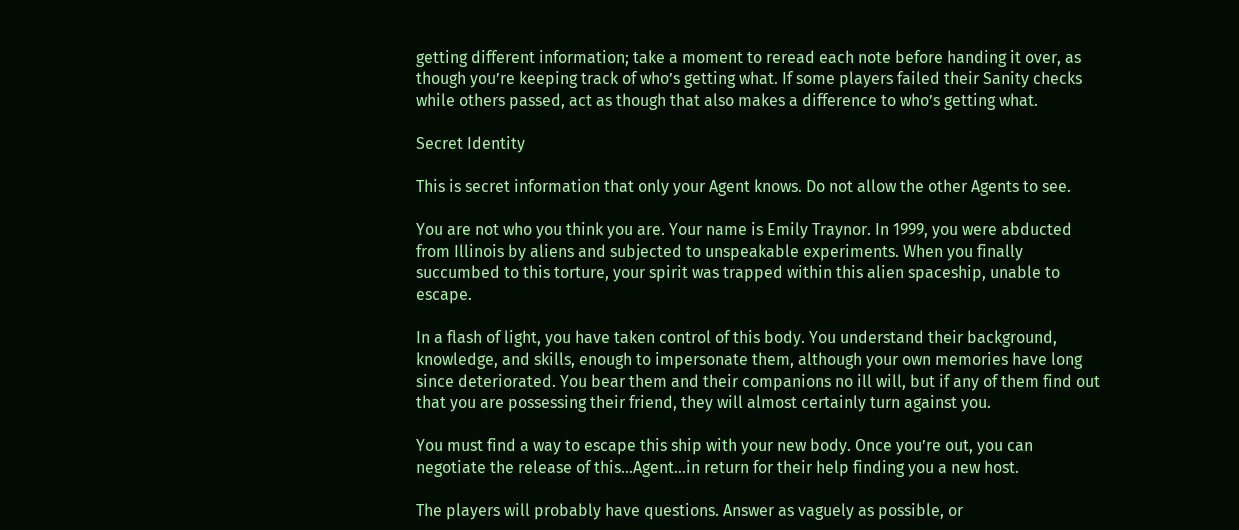getting different information; take a moment to reread each note before handing it over, as though you’re keeping track of who’s getting what. If some players failed their Sanity checks while others passed, act as though that also makes a difference to who’s getting what.

Secret Identity

This is secret information that only your Agent knows. Do not allow the other Agents to see.

You are not who you think you are. Your name is Emily Traynor. In 1999, you were abducted from Illinois by aliens and subjected to unspeakable experiments. When you finally succumbed to this torture, your spirit was trapped within this alien spaceship, unable to escape.

In a flash of light, you have taken control of this body. You understand their background, knowledge, and skills, enough to impersonate them, although your own memories have long since deteriorated. You bear them and their companions no ill will, but if any of them find out that you are possessing their friend, they will almost certainly turn against you.

You must find a way to escape this ship with your new body. Once you’re out, you can negotiate the release of this…Agent…in return for their help finding you a new host.

The players will probably have questions. Answer as vaguely as possible, or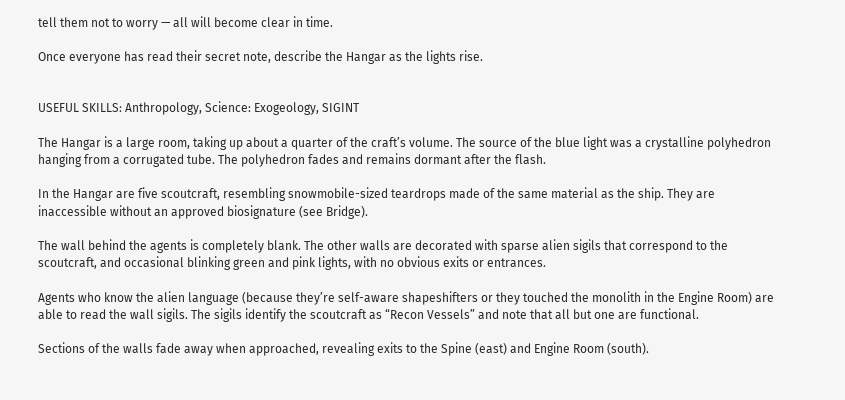tell them not to worry — all will become clear in time.

Once everyone has read their secret note, describe the Hangar as the lights rise.


USEFUL SKILLS: Anthropology, Science: Exogeology, SIGINT

The Hangar is a large room, taking up about a quarter of the craft’s volume. The source of the blue light was a crystalline polyhedron hanging from a corrugated tube. The polyhedron fades and remains dormant after the flash.

In the Hangar are five scoutcraft, resembling snowmobile-sized teardrops made of the same material as the ship. They are inaccessible without an approved biosignature (see Bridge).

The wall behind the agents is completely blank. The other walls are decorated with sparse alien sigils that correspond to the scoutcraft, and occasional blinking green and pink lights, with no obvious exits or entrances.

Agents who know the alien language (because they’re self-aware shapeshifters or they touched the monolith in the Engine Room) are able to read the wall sigils. The sigils identify the scoutcraft as “Recon Vessels” and note that all but one are functional.

Sections of the walls fade away when approached, revealing exits to the Spine (east) and Engine Room (south).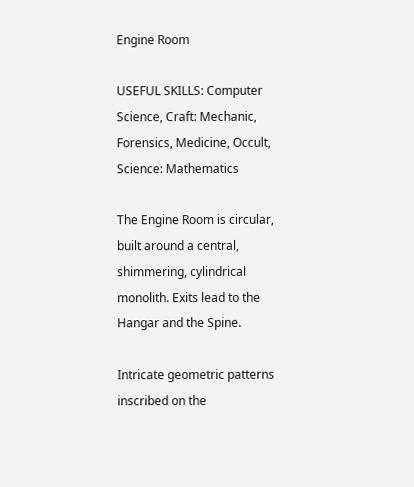Engine Room

USEFUL SKILLS: Computer Science, Craft: Mechanic, Forensics, Medicine, Occult, Science: Mathematics

The Engine Room is circular, built around a central, shimmering, cylindrical monolith. Exits lead to the Hangar and the Spine.

Intricate geometric patterns inscribed on the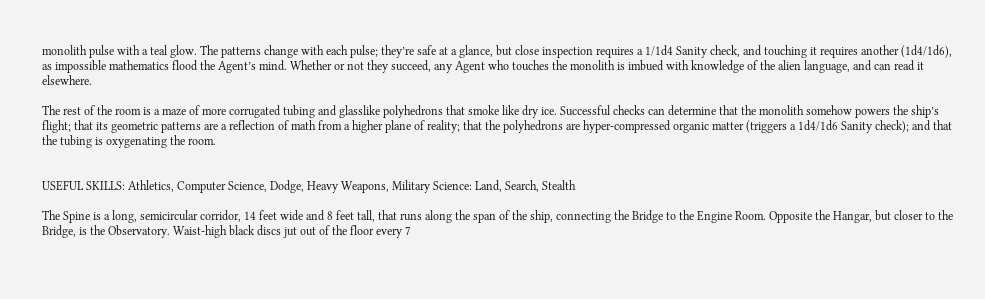monolith pulse with a teal glow. The patterns change with each pulse; they’re safe at a glance, but close inspection requires a 1/1d4 Sanity check, and touching it requires another (1d4/1d6), as impossible mathematics flood the Agent’s mind. Whether or not they succeed, any Agent who touches the monolith is imbued with knowledge of the alien language, and can read it elsewhere.

The rest of the room is a maze of more corrugated tubing and glasslike polyhedrons that smoke like dry ice. Successful checks can determine that the monolith somehow powers the ship’s flight; that its geometric patterns are a reflection of math from a higher plane of reality; that the polyhedrons are hyper-compressed organic matter (triggers a 1d4/1d6 Sanity check); and that the tubing is oxygenating the room.


USEFUL SKILLS: Athletics, Computer Science, Dodge, Heavy Weapons, Military Science: Land, Search, Stealth

The Spine is a long, semicircular corridor, 14 feet wide and 8 feet tall, that runs along the span of the ship, connecting the Bridge to the Engine Room. Opposite the Hangar, but closer to the Bridge, is the Observatory. Waist-high black discs jut out of the floor every 7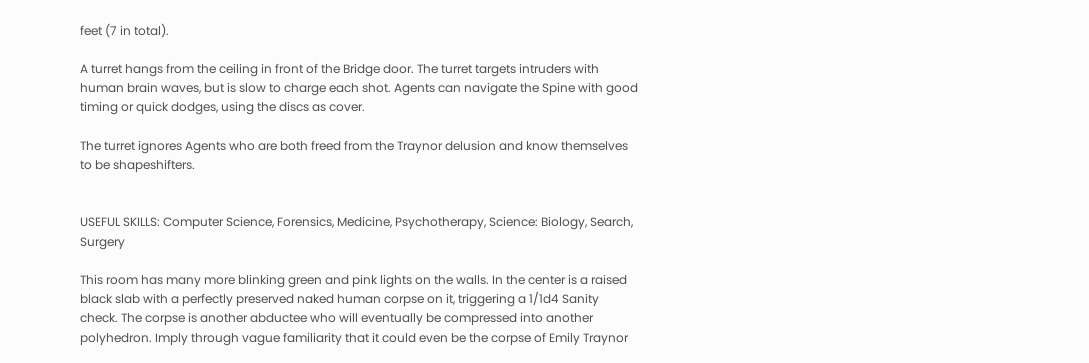feet (7 in total).

A turret hangs from the ceiling in front of the Bridge door. The turret targets intruders with human brain waves, but is slow to charge each shot. Agents can navigate the Spine with good timing or quick dodges, using the discs as cover.

The turret ignores Agents who are both freed from the Traynor delusion and know themselves to be shapeshifters.


USEFUL SKILLS: Computer Science, Forensics, Medicine, Psychotherapy, Science: Biology, Search, Surgery

This room has many more blinking green and pink lights on the walls. In the center is a raised black slab with a perfectly preserved naked human corpse on it, triggering a 1/1d4 Sanity check. The corpse is another abductee who will eventually be compressed into another polyhedron. Imply through vague familiarity that it could even be the corpse of Emily Traynor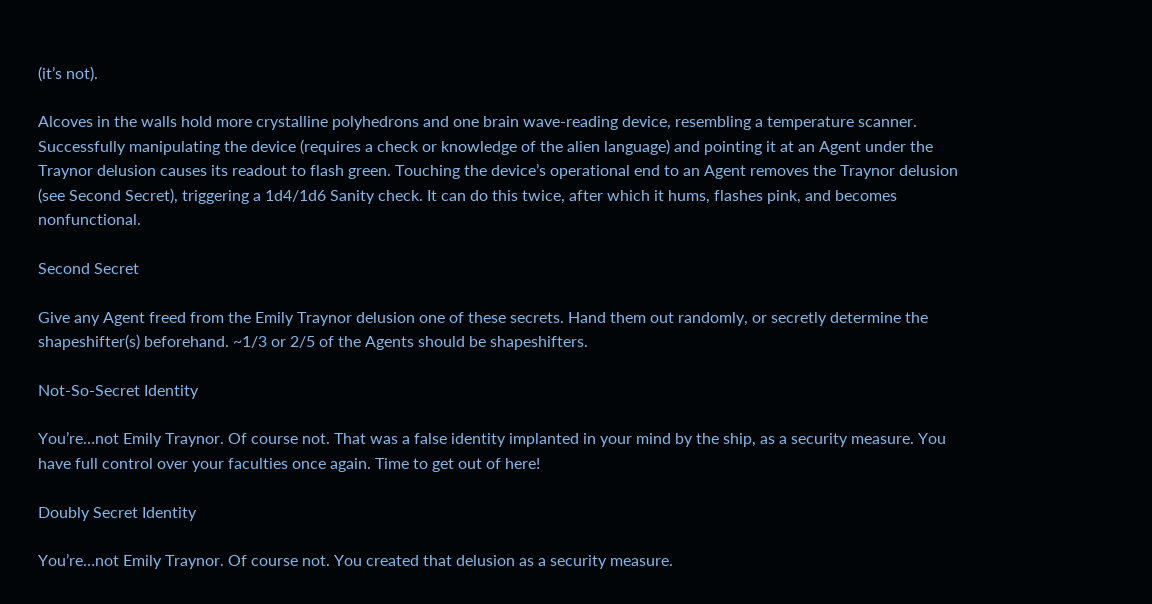(it’s not).

Alcoves in the walls hold more crystalline polyhedrons and one brain wave-reading device, resembling a temperature scanner. Successfully manipulating the device (requires a check or knowledge of the alien language) and pointing it at an Agent under the Traynor delusion causes its readout to flash green. Touching the device’s operational end to an Agent removes the Traynor delusion (see Second Secret), triggering a 1d4/1d6 Sanity check. It can do this twice, after which it hums, flashes pink, and becomes nonfunctional.

Second Secret

Give any Agent freed from the Emily Traynor delusion one of these secrets. Hand them out randomly, or secretly determine the shapeshifter(s) beforehand. ~1/3 or 2/5 of the Agents should be shapeshifters.

Not-So-Secret Identity

You’re…not Emily Traynor. Of course not. That was a false identity implanted in your mind by the ship, as a security measure. You have full control over your faculties once again. Time to get out of here!

Doubly Secret Identity

You’re…not Emily Traynor. Of course not. You created that delusion as a security measure.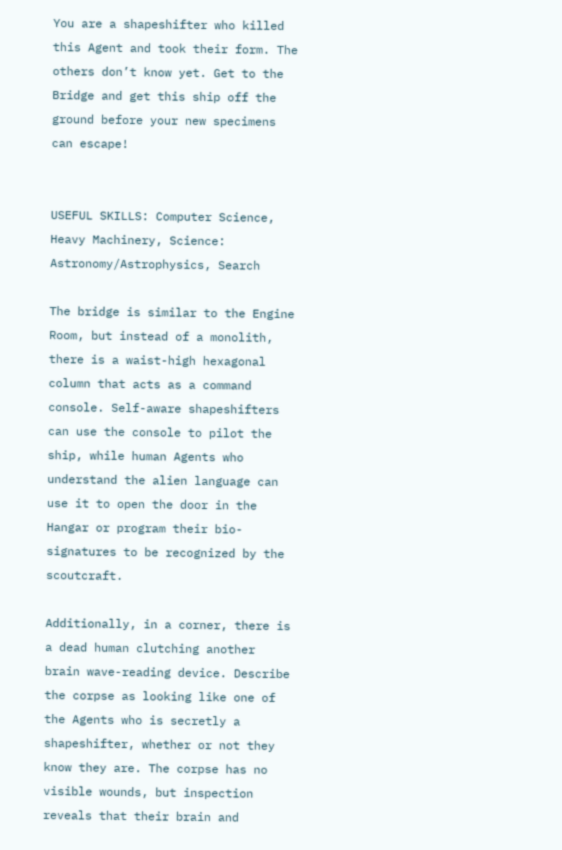You are a shapeshifter who killed this Agent and took their form. The others don’t know yet. Get to the Bridge and get this ship off the ground before your new specimens can escape!


USEFUL SKILLS: Computer Science, Heavy Machinery, Science: Astronomy/Astrophysics, Search

The bridge is similar to the Engine Room, but instead of a monolith, there is a waist-high hexagonal column that acts as a command console. Self-aware shapeshifters can use the console to pilot the ship, while human Agents who understand the alien language can use it to open the door in the Hangar or program their bio-signatures to be recognized by the scoutcraft.

Additionally, in a corner, there is a dead human clutching another brain wave-reading device. Describe the corpse as looking like one of the Agents who is secretly a shapeshifter, whether or not they know they are. The corpse has no visible wounds, but inspection reveals that their brain and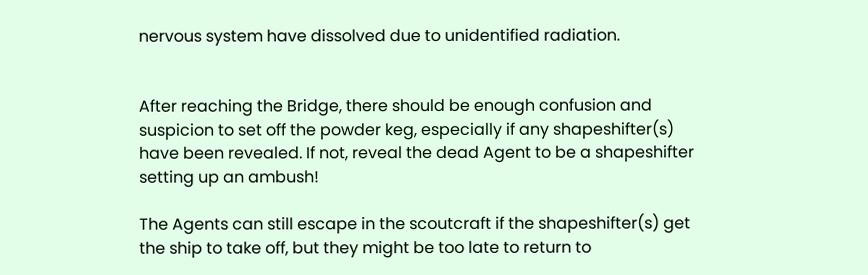nervous system have dissolved due to unidentified radiation.


After reaching the Bridge, there should be enough confusion and suspicion to set off the powder keg, especially if any shapeshifter(s) have been revealed. If not, reveal the dead Agent to be a shapeshifter setting up an ambush!

The Agents can still escape in the scoutcraft if the shapeshifter(s) get the ship to take off, but they might be too late to return to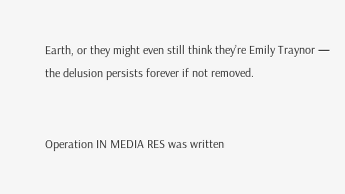Earth, or they might even still think they’re Emily Traynor — the delusion persists forever if not removed.


Operation IN MEDIA RES was written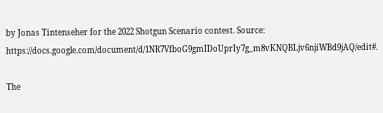by Jonas Tintenseher for the 2022 Shotgun Scenario contest. Source: https://docs.google.com/document/d/1NR7VfboG9gmIDoUprIy7g_m8vKNQBLjv6njiWBd9jAQ/edit#.

The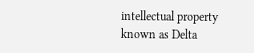intellectual property known as Delta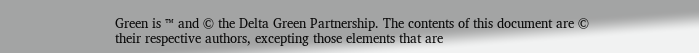Green is ™ and © the Delta Green Partnership. The contents of this document are © their respective authors, excepting those elements that are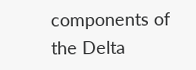components of the Delta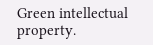Green intellectual property.